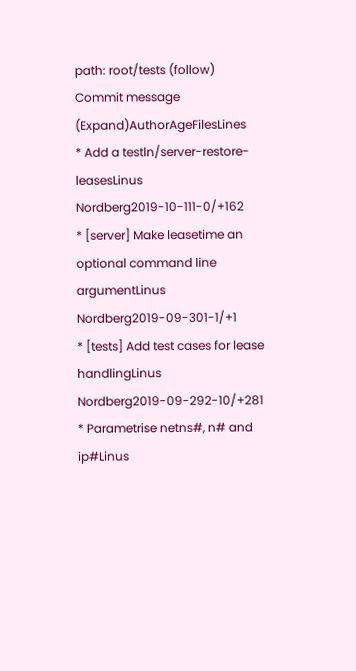path: root/tests (follow)
Commit message (Expand)AuthorAgeFilesLines
* Add a testln/server-restore-leasesLinus Nordberg2019-10-111-0/+162
* [server] Make leasetime an optional command line argumentLinus Nordberg2019-09-301-1/+1
* [tests] Add test cases for lease handlingLinus Nordberg2019-09-292-10/+281
* Parametrise netns#, n# and ip#Linus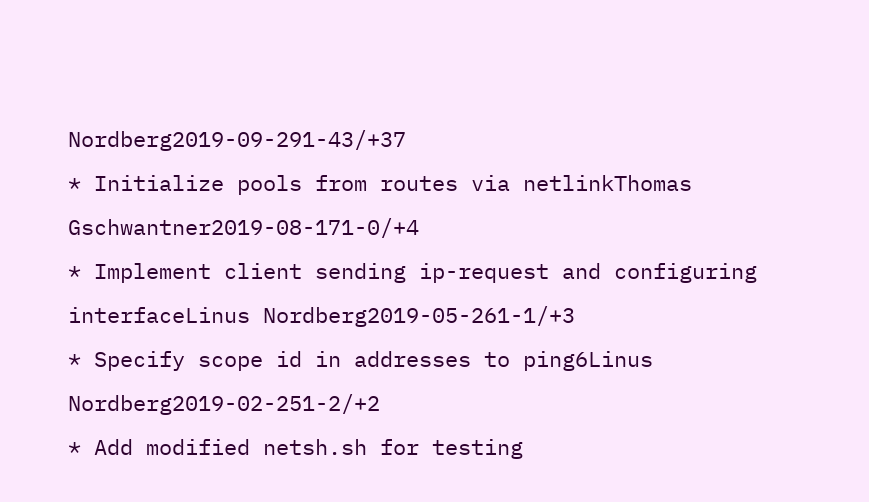Nordberg2019-09-291-43/+37
* Initialize pools from routes via netlinkThomas Gschwantner2019-08-171-0/+4
* Implement client sending ip-request and configuring interfaceLinus Nordberg2019-05-261-1/+3
* Specify scope id in addresses to ping6Linus Nordberg2019-02-251-2/+2
* Add modified netsh.sh for testing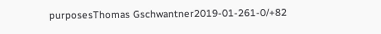purposesThomas Gschwantner2019-01-261-0/+82